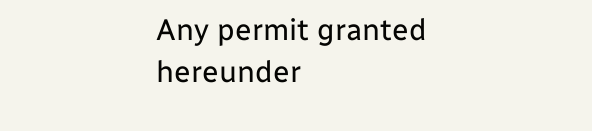Any permit granted hereunder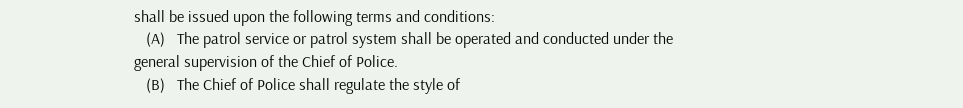shall be issued upon the following terms and conditions:
   (A)   The patrol service or patrol system shall be operated and conducted under the general supervision of the Chief of Police.
   (B)   The Chief of Police shall regulate the style of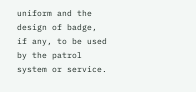uniform and the design of badge, if any, to be used by the patrol system or service.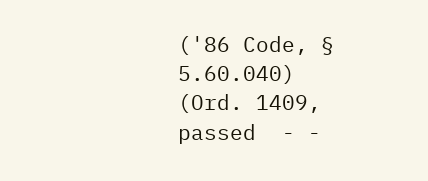('86 Code, § 5.60.040) (Ord. 1409, passed  - -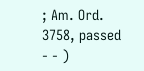; Am. Ord. 3758, passed  - - )